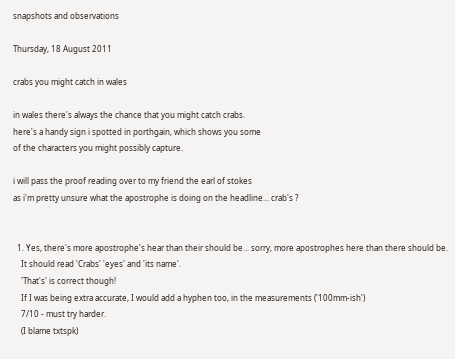snapshots and observations

Thursday, 18 August 2011

crabs you might catch in wales

in wales there's always the chance that you might catch crabs.
here's a handy sign i spotted in porthgain, which shows you some
of the characters you might possibly capture.

i will pass the proof reading over to my friend the earl of stokes
as i'm pretty unsure what the apostrophe is doing on the headline... crab's ?


  1. Yes, there's more apostrophe's hear than their should be... sorry, more apostrophes here than there should be.
    It should read 'Crabs' 'eyes' and 'its name'.
    'That's' is correct though!
    If I was being extra accurate, I would add a hyphen too, in the measurements ('100mm-ish')
    7/10 - must try harder.
    (I blame txtspk)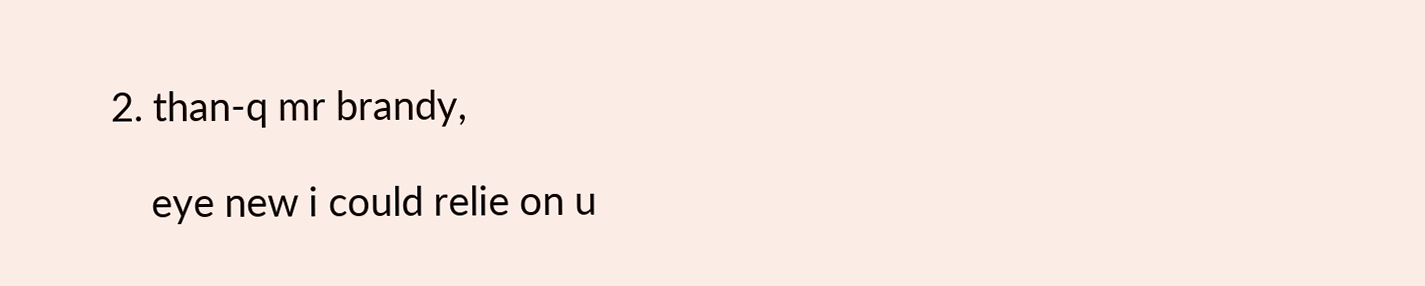2. than-q mr brandy,

    eye new i could relie on u